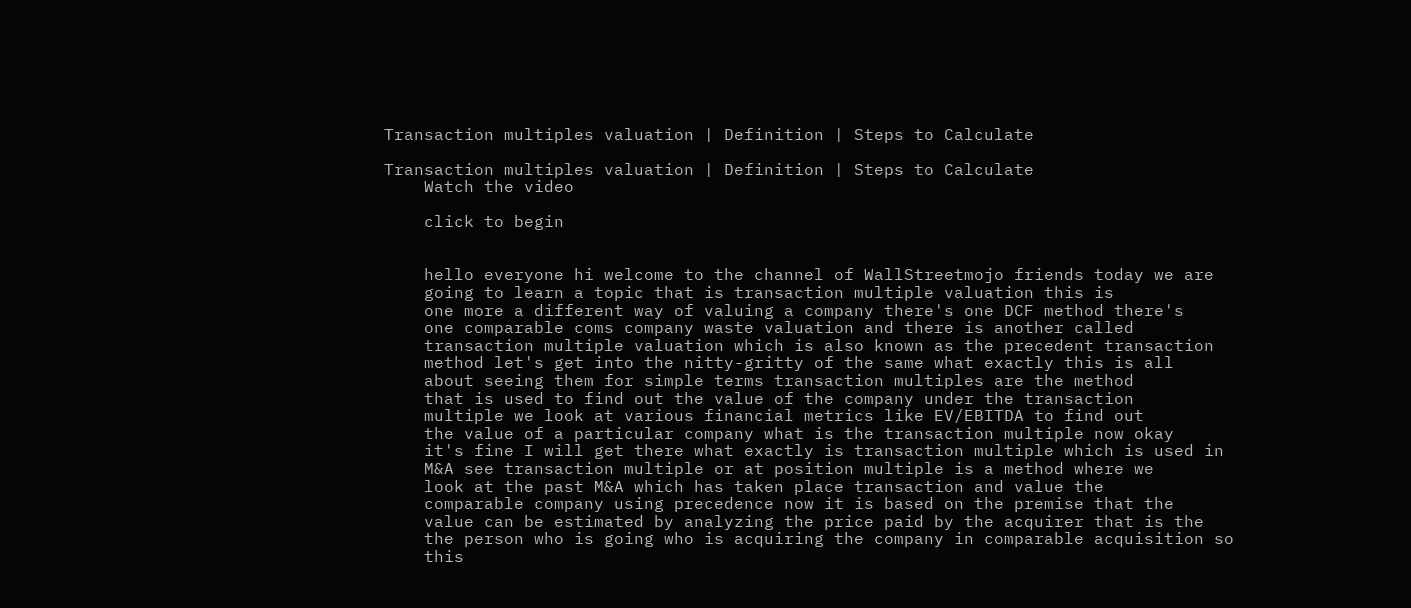Transaction multiples valuation | Definition | Steps to Calculate

Transaction multiples valuation | Definition | Steps to Calculate
    Watch the video

    click to begin


    hello everyone hi welcome to the channel of WallStreetmojo friends today we are
    going to learn a topic that is transaction multiple valuation this is
    one more a different way of valuing a company there's one DCF method there's
    one comparable coms company waste valuation and there is another called
    transaction multiple valuation which is also known as the precedent transaction
    method let's get into the nitty-gritty of the same what exactly this is all
    about seeing them for simple terms transaction multiples are the method
    that is used to find out the value of the company under the transaction
    multiple we look at various financial metrics like EV/EBITDA to find out
    the value of a particular company what is the transaction multiple now okay
    it's fine I will get there what exactly is transaction multiple which is used in
    M&A see transaction multiple or at position multiple is a method where we
    look at the past M&A which has taken place transaction and value the
    comparable company using precedence now it is based on the premise that the
    value can be estimated by analyzing the price paid by the acquirer that is the
    the person who is going who is acquiring the company in comparable acquisition so
    this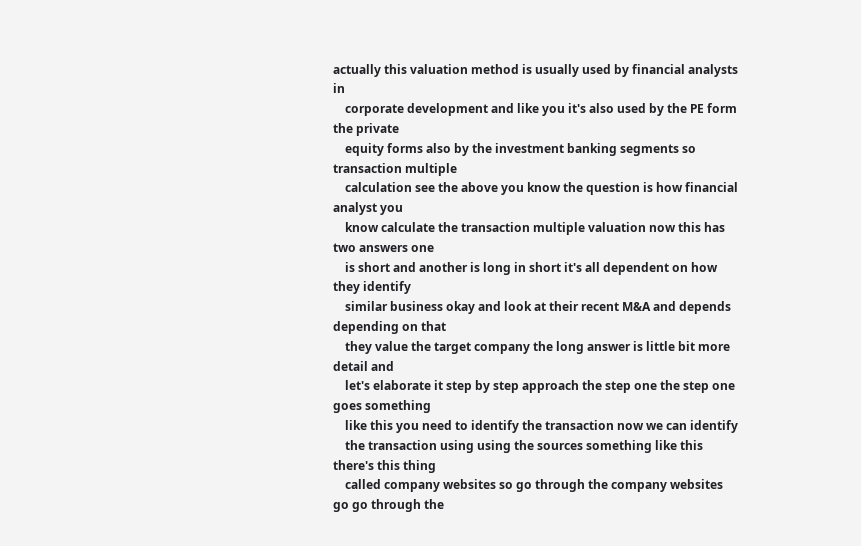actually this valuation method is usually used by financial analysts in
    corporate development and like you it's also used by the PE form the private
    equity forms also by the investment banking segments so transaction multiple
    calculation see the above you know the question is how financial analyst you
    know calculate the transaction multiple valuation now this has two answers one
    is short and another is long in short it's all dependent on how they identify
    similar business okay and look at their recent M&A and depends depending on that
    they value the target company the long answer is little bit more detail and
    let's elaborate it step by step approach the step one the step one goes something
    like this you need to identify the transaction now we can identify
    the transaction using using the sources something like this there's this thing
    called company websites so go through the company websites go go through the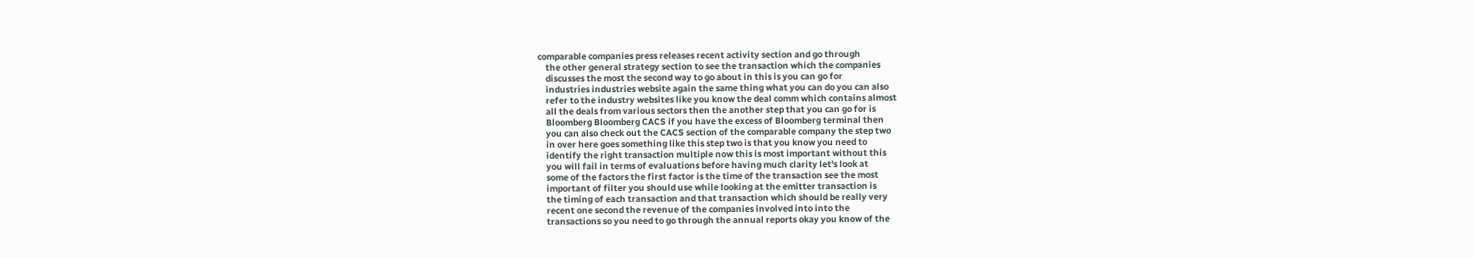comparable companies press releases recent activity section and go through
    the other general strategy section to see the transaction which the companies
    discusses the most the second way to go about in this is you can go for
    industries industries website again the same thing what you can do you can also
    refer to the industry websites like you know the deal comm which contains almost
    all the deals from various sectors then the another step that you can go for is
    Bloomberg Bloomberg CACS if you have the excess of Bloomberg terminal then
    you can also check out the CACS section of the comparable company the step two
    in over here goes something like this step two is that you know you need to
    identify the right transaction multiple now this is most important without this
    you will fail in terms of evaluations before having much clarity let's look at
    some of the factors the first factor is the time of the transaction see the most
    important of filter you should use while looking at the emitter transaction is
    the timing of each transaction and that transaction which should be really very
    recent one second the revenue of the companies involved into into the
    transactions so you need to go through the annual reports okay you know of the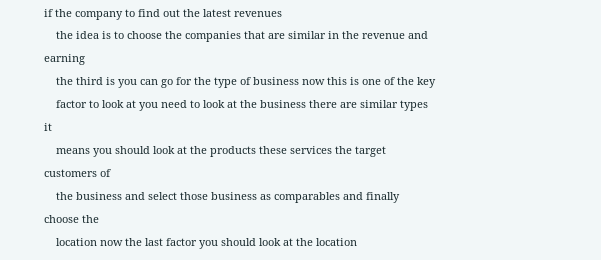if the company to find out the latest revenues
    the idea is to choose the companies that are similar in the revenue and earning
    the third is you can go for the type of business now this is one of the key
    factor to look at you need to look at the business there are similar types it
    means you should look at the products these services the target customers of
    the business and select those business as comparables and finally choose the
    location now the last factor you should look at the location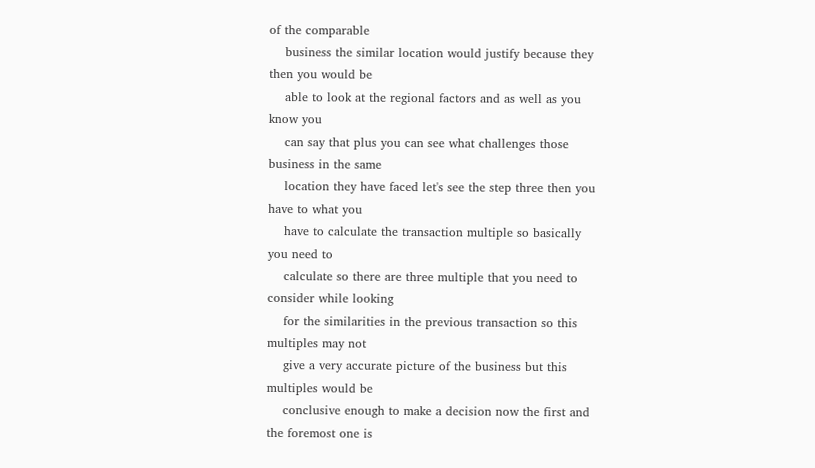of the comparable
    business the similar location would justify because they then you would be
    able to look at the regional factors and as well as you know you
    can say that plus you can see what challenges those business in the same
    location they have faced let's see the step three then you have to what you
    have to calculate the transaction multiple so basically you need to
    calculate so there are three multiple that you need to consider while looking
    for the similarities in the previous transaction so this multiples may not
    give a very accurate picture of the business but this multiples would be
    conclusive enough to make a decision now the first and the foremost one is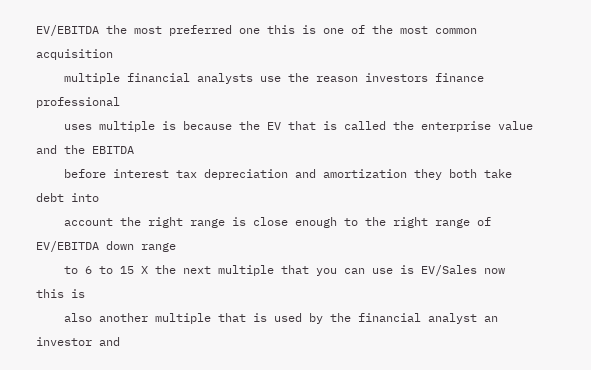EV/EBITDA the most preferred one this is one of the most common acquisition
    multiple financial analysts use the reason investors finance professional
    uses multiple is because the EV that is called the enterprise value and the EBITDA
    before interest tax depreciation and amortization they both take debt into
    account the right range is close enough to the right range of EV/EBITDA down range
    to 6 to 15 X the next multiple that you can use is EV/Sales now this is
    also another multiple that is used by the financial analyst an investor and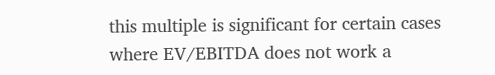this multiple is significant for certain cases where EV/EBITDA does not work a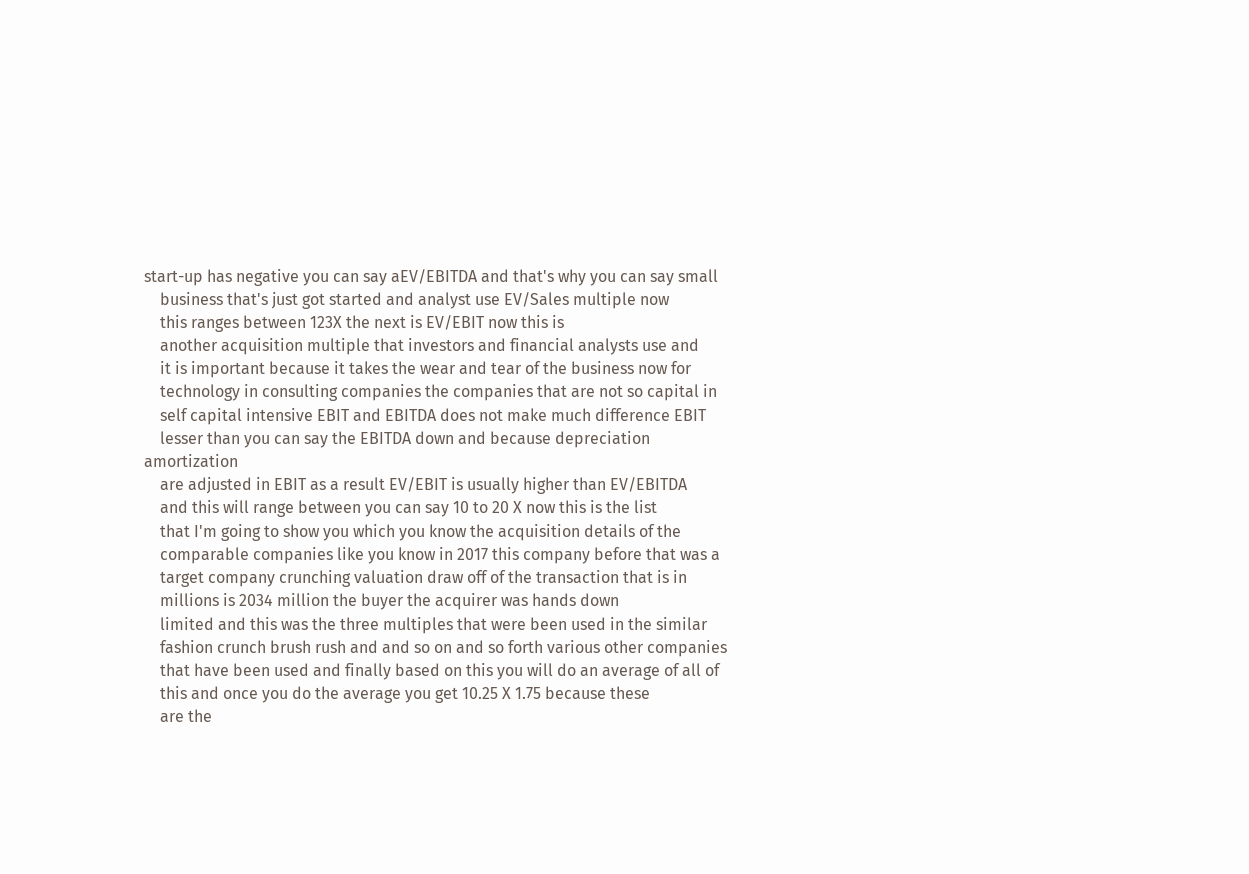start-up has negative you can say aEV/EBITDA and that's why you can say small
    business that's just got started and analyst use EV/Sales multiple now
    this ranges between 123X the next is EV/EBIT now this is
    another acquisition multiple that investors and financial analysts use and
    it is important because it takes the wear and tear of the business now for
    technology in consulting companies the companies that are not so capital in
    self capital intensive EBIT and EBITDA does not make much difference EBIT
    lesser than you can say the EBITDA down and because depreciation amortization
    are adjusted in EBIT as a result EV/EBIT is usually higher than EV/EBITDA
    and this will range between you can say 10 to 20 X now this is the list
    that I'm going to show you which you know the acquisition details of the
    comparable companies like you know in 2017 this company before that was a
    target company crunching valuation draw off of the transaction that is in
    millions is 2034 million the buyer the acquirer was hands down
    limited and this was the three multiples that were been used in the similar
    fashion crunch brush rush and and so on and so forth various other companies
    that have been used and finally based on this you will do an average of all of
    this and once you do the average you get 10.25 X 1.75 because these
    are the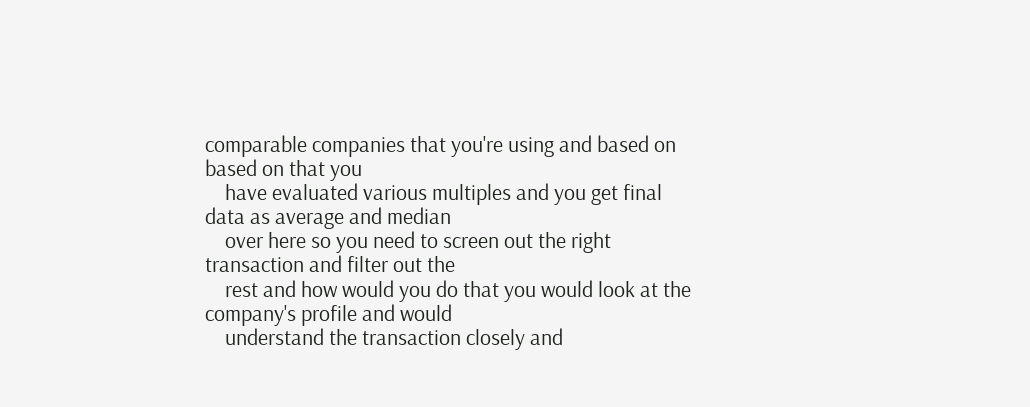comparable companies that you're using and based on based on that you
    have evaluated various multiples and you get final data as average and median
    over here so you need to screen out the right transaction and filter out the
    rest and how would you do that you would look at the company's profile and would
    understand the transaction closely and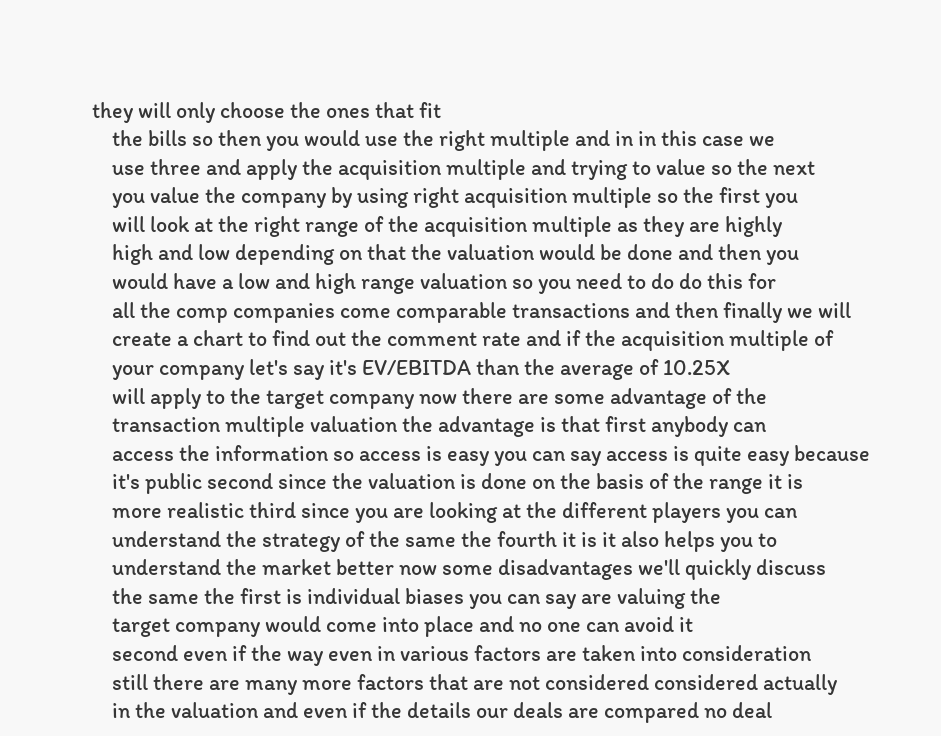they will only choose the ones that fit
    the bills so then you would use the right multiple and in in this case we
    use three and apply the acquisition multiple and trying to value so the next
    you value the company by using right acquisition multiple so the first you
    will look at the right range of the acquisition multiple as they are highly
    high and low depending on that the valuation would be done and then you
    would have a low and high range valuation so you need to do do this for
    all the comp companies come comparable transactions and then finally we will
    create a chart to find out the comment rate and if the acquisition multiple of
    your company let's say it's EV/EBITDA than the average of 10.25X
    will apply to the target company now there are some advantage of the
    transaction multiple valuation the advantage is that first anybody can
    access the information so access is easy you can say access is quite easy because
    it's public second since the valuation is done on the basis of the range it is
    more realistic third since you are looking at the different players you can
    understand the strategy of the same the fourth it is it also helps you to
    understand the market better now some disadvantages we'll quickly discuss
    the same the first is individual biases you can say are valuing the
    target company would come into place and no one can avoid it
    second even if the way even in various factors are taken into consideration
    still there are many more factors that are not considered considered actually
    in the valuation and even if the details our deals are compared no deal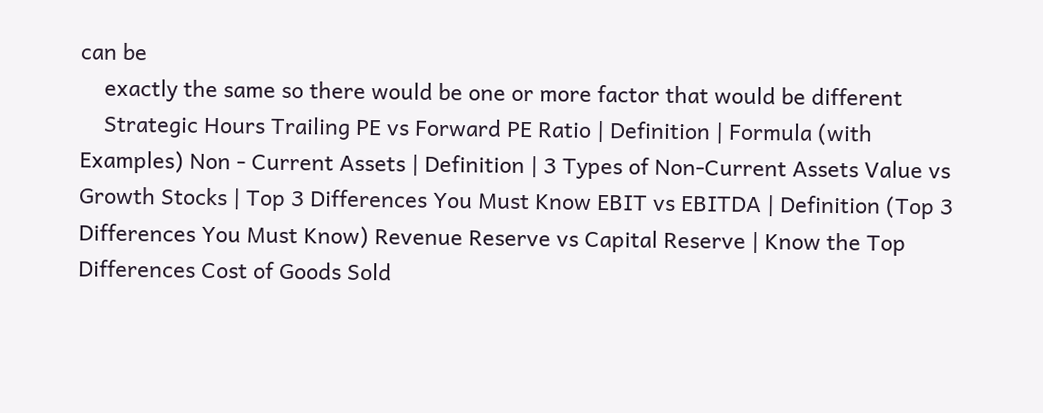can be
    exactly the same so there would be one or more factor that would be different
    Strategic Hours Trailing PE vs Forward PE Ratio | Definition | Formula (with Examples) Non - Current Assets | Definition | 3 Types of Non-Current Assets Value vs Growth Stocks | Top 3 Differences You Must Know EBIT vs EBITDA | Definition (Top 3 Differences You Must Know) Revenue Reserve vs Capital Reserve | Know the Top Differences Cost of Goods Sold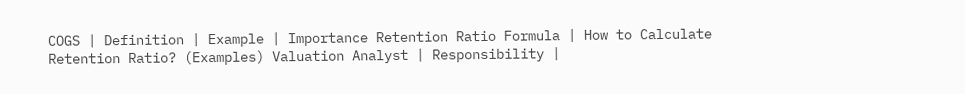COGS | Definition | Example | Importance Retention Ratio Formula | How to Calculate Retention Ratio? (Examples) Valuation Analyst | Responsibility |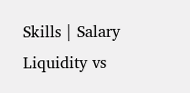Skills | Salary Liquidity vs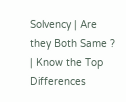Solvency | Are they Both Same ? | Know the Top Differences